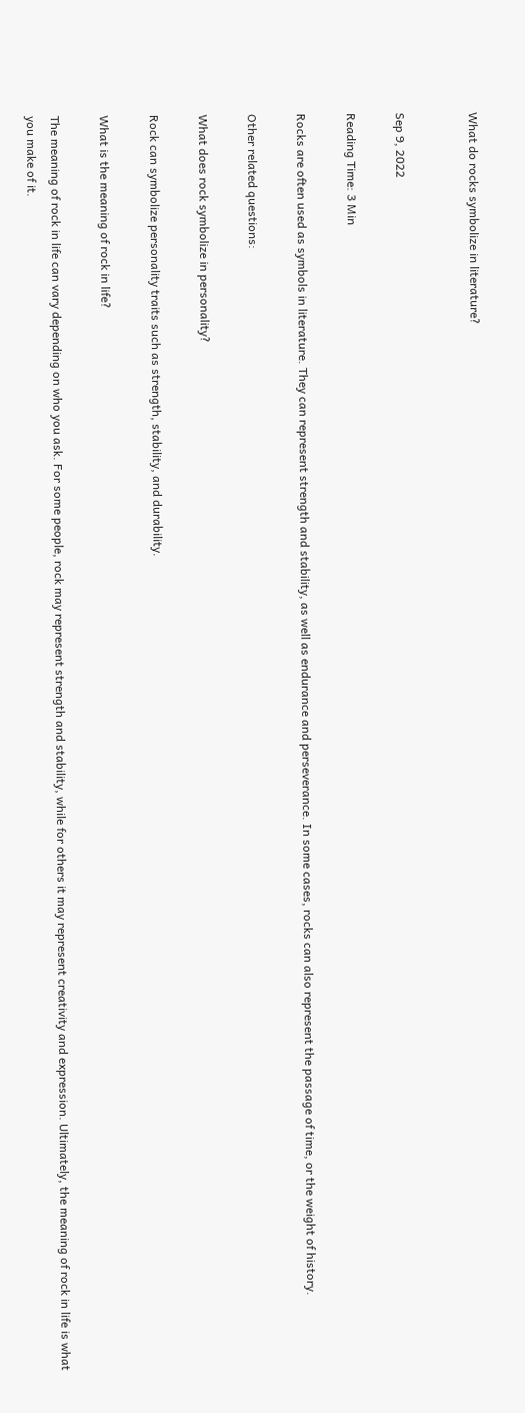What do rocks symbolize in literature?


Sep 9, 2022

Reading Time: 3 Min

Rocks are often used as symbols in literature. They can represent strength and stability, as well as endurance and perseverance. In some cases, rocks can also represent the passage of time, or the weight of history.

Other related questions:

What does rock symbolize in personality?

Rock can symbolize personality traits such as strength, stability, and durability.

What is the meaning of rock in life?

The meaning of rock in life can vary depending on who you ask. For some people, rock may represent strength and stability, while for others it may represent creativity and expression. Ultimately, the meaning of rock in life is what you make of it.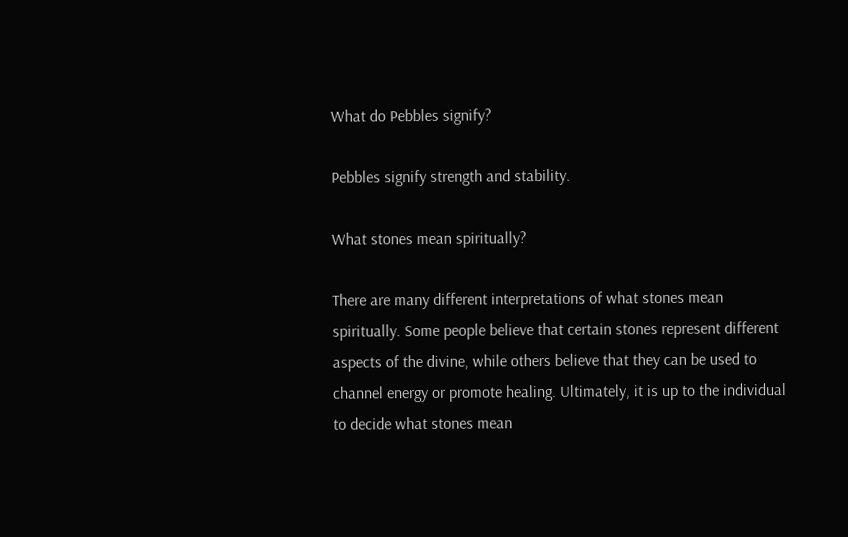What do Pebbles signify?

Pebbles signify strength and stability.

What stones mean spiritually?

There are many different interpretations of what stones mean spiritually. Some people believe that certain stones represent different aspects of the divine, while others believe that they can be used to channel energy or promote healing. Ultimately, it is up to the individual to decide what stones mean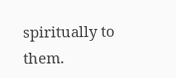spiritually to them.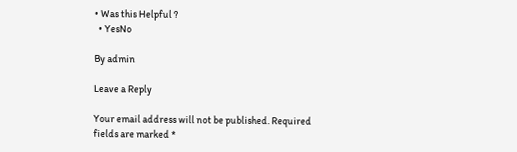• Was this Helpful ?
  • YesNo

By admin

Leave a Reply

Your email address will not be published. Required fields are marked *